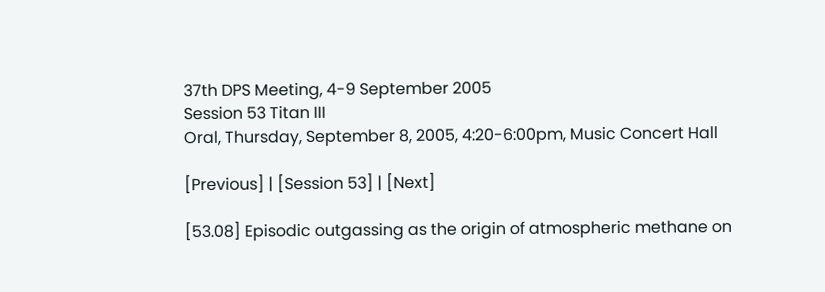37th DPS Meeting, 4-9 September 2005
Session 53 Titan III
Oral, Thursday, September 8, 2005, 4:20-6:00pm, Music Concert Hall

[Previous] | [Session 53] | [Next]

[53.08] Episodic outgassing as the origin of atmospheric methane on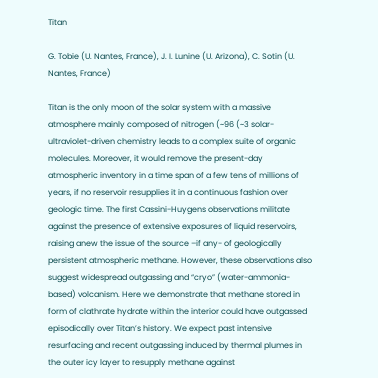Titan

G. Tobie (U. Nantes, France), J. I. Lunine (U. Arizona), C. Sotin (U. Nantes, France)

Titan is the only moon of the solar system with a massive atmosphere mainly composed of nitrogen (~96 (~3 solar-ultraviolet-driven chemistry leads to a complex suite of organic molecules. Moreover, it would remove the present-day atmospheric inventory in a time span of a few tens of millions of years, if no reservoir resupplies it in a continuous fashion over geologic time. The first Cassini-Huygens observations militate against the presence of extensive exposures of liquid reservoirs, raising anew the issue of the source –if any- of geologically persistent atmospheric methane. However, these observations also suggest widespread outgassing and “cryo” (water-ammonia-based) volcanism. Here we demonstrate that methane stored in form of clathrate hydrate within the interior could have outgassed episodically over Titan’s history. We expect past intensive resurfacing and recent outgassing induced by thermal plumes in the outer icy layer to resupply methane against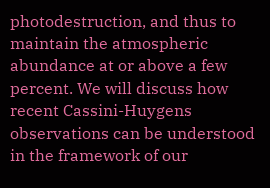photodestruction, and thus to maintain the atmospheric abundance at or above a few percent. We will discuss how recent Cassini-Huygens observations can be understood in the framework of our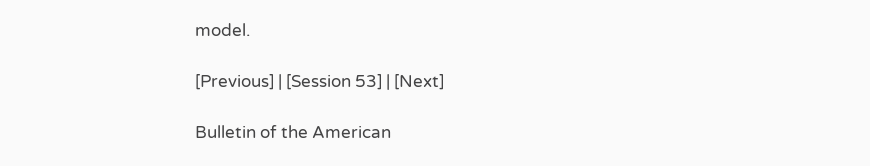model.

[Previous] | [Session 53] | [Next]

Bulletin of the American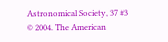Astronomical Society, 37 #3
© 2004. The American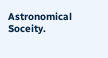Astronomical Soceity.